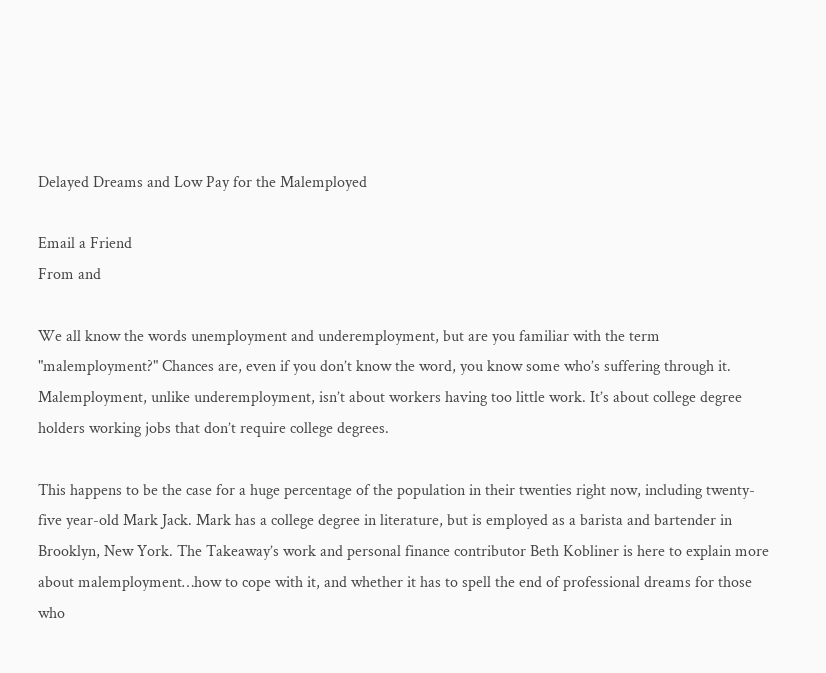Delayed Dreams and Low Pay for the Malemployed

Email a Friend
From and

We all know the words unemployment and underemployment, but are you familiar with the term "malemployment?" Chances are, even if you don’t know the word, you know some who’s suffering through it. Malemployment, unlike underemployment, isn’t about workers having too little work. It’s about college degree holders working jobs that don’t require college degrees.

This happens to be the case for a huge percentage of the population in their twenties right now, including twenty-five year-old Mark Jack. Mark has a college degree in literature, but is employed as a barista and bartender in Brooklyn, New York. The Takeaway’s work and personal finance contributor Beth Kobliner is here to explain more about malemployment…how to cope with it, and whether it has to spell the end of professional dreams for those who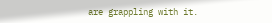are grappling with it.